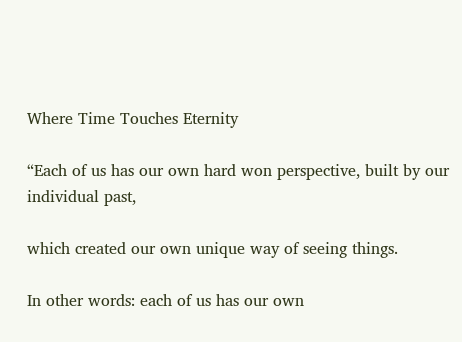Where Time Touches Eternity

“Each of us has our own hard won perspective, built by our individual past,

which created our own unique way of seeing things.

In other words: each of us has our own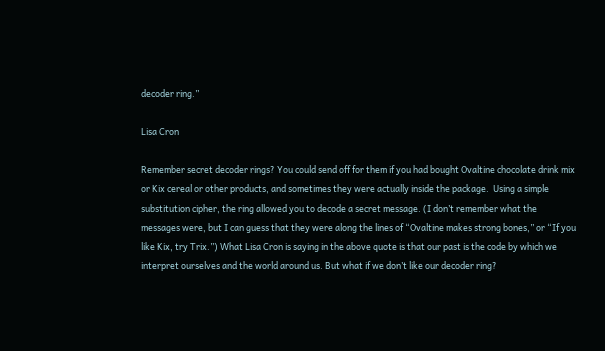decoder ring.”

Lisa Cron

Remember secret decoder rings? You could send off for them if you had bought Ovaltine chocolate drink mix or Kix cereal or other products, and sometimes they were actually inside the package.  Using a simple substitution cipher, the ring allowed you to decode a secret message. (I don’t remember what the messages were, but I can guess that they were along the lines of “Ovaltine makes strong bones,” or “If you like Kix, try Trix.”) What Lisa Cron is saying in the above quote is that our past is the code by which we interpret ourselves and the world around us. But what if we don’t like our decoder ring?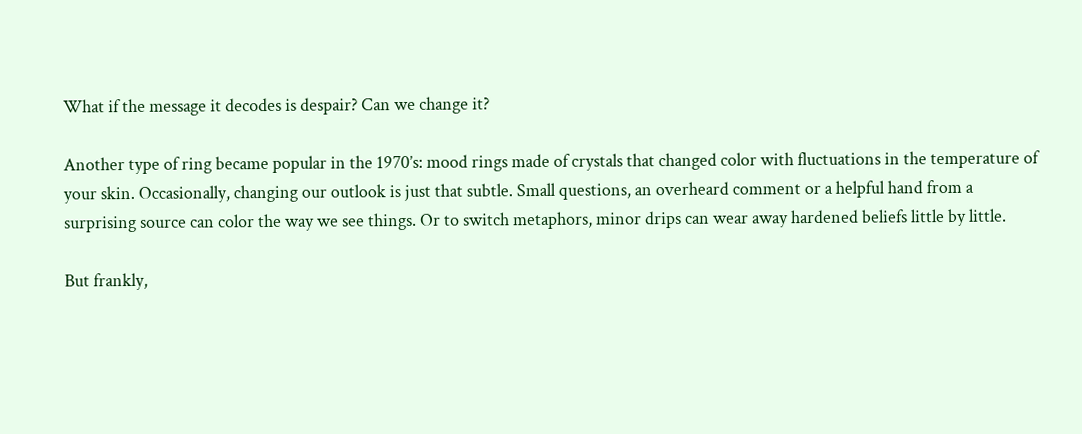What if the message it decodes is despair? Can we change it?

Another type of ring became popular in the 1970’s: mood rings made of crystals that changed color with fluctuations in the temperature of your skin. Occasionally, changing our outlook is just that subtle. Small questions, an overheard comment or a helpful hand from a surprising source can color the way we see things. Or to switch metaphors, minor drips can wear away hardened beliefs little by little.

But frankly,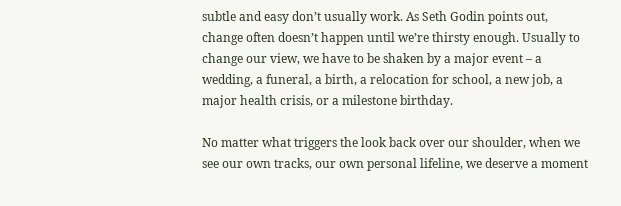subtle and easy don’t usually work. As Seth Godin points out, change often doesn’t happen until we’re thirsty enough. Usually to change our view, we have to be shaken by a major event – a wedding, a funeral, a birth, a relocation for school, a new job, a major health crisis, or a milestone birthday.

No matter what triggers the look back over our shoulder, when we see our own tracks, our own personal lifeline, we deserve a moment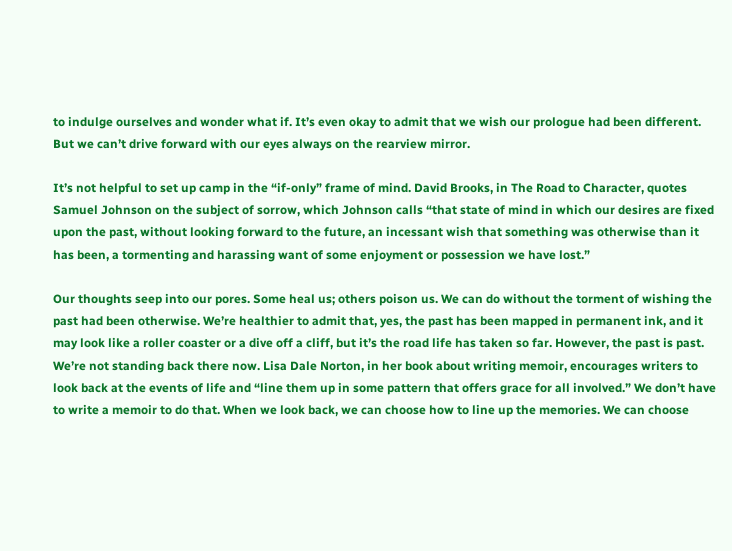to indulge ourselves and wonder what if. It’s even okay to admit that we wish our prologue had been different. But we can’t drive forward with our eyes always on the rearview mirror.

It’s not helpful to set up camp in the “if-only” frame of mind. David Brooks, in The Road to Character, quotes Samuel Johnson on the subject of sorrow, which Johnson calls “that state of mind in which our desires are fixed upon the past, without looking forward to the future, an incessant wish that something was otherwise than it has been, a tormenting and harassing want of some enjoyment or possession we have lost.”

Our thoughts seep into our pores. Some heal us; others poison us. We can do without the torment of wishing the past had been otherwise. We’re healthier to admit that, yes, the past has been mapped in permanent ink, and it may look like a roller coaster or a dive off a cliff, but it’s the road life has taken so far. However, the past is past. We’re not standing back there now. Lisa Dale Norton, in her book about writing memoir, encourages writers to look back at the events of life and “line them up in some pattern that offers grace for all involved.” We don’t have to write a memoir to do that. When we look back, we can choose how to line up the memories. We can choose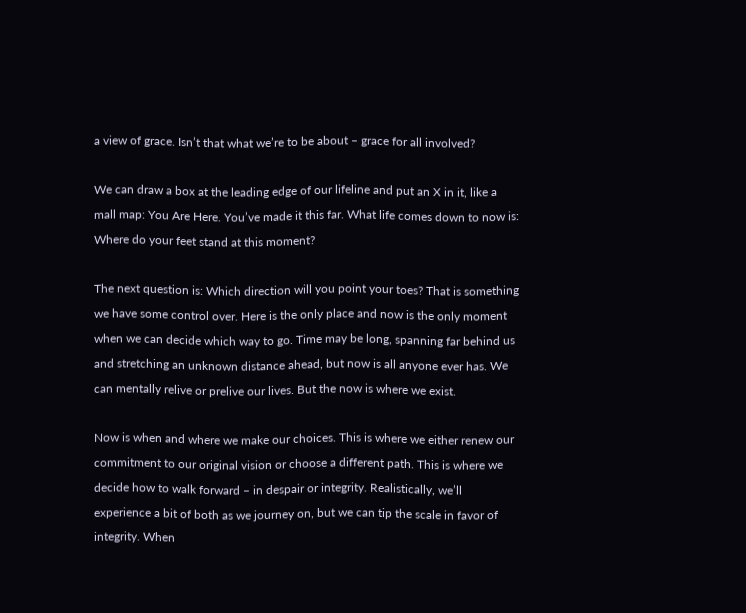a view of grace. Isn’t that what we’re to be about – grace for all involved?

We can draw a box at the leading edge of our lifeline and put an X in it, like a mall map: You Are Here. You’ve made it this far. What life comes down to now is: Where do your feet stand at this moment?

The next question is: Which direction will you point your toes? That is something we have some control over. Here is the only place and now is the only moment when we can decide which way to go. Time may be long, spanning far behind us and stretching an unknown distance ahead, but now is all anyone ever has. We can mentally relive or prelive our lives. But the now is where we exist.

Now is when and where we make our choices. This is where we either renew our commitment to our original vision or choose a different path. This is where we decide how to walk forward – in despair or integrity. Realistically, we’ll experience a bit of both as we journey on, but we can tip the scale in favor of integrity. When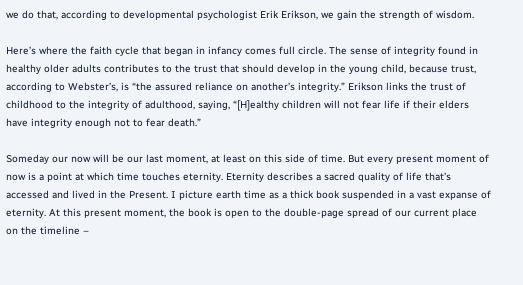we do that, according to developmental psychologist Erik Erikson, we gain the strength of wisdom.

Here’s where the faith cycle that began in infancy comes full circle. The sense of integrity found in healthy older adults contributes to the trust that should develop in the young child, because trust, according to Webster’s, is “the assured reliance on another’s integrity.” Erikson links the trust of childhood to the integrity of adulthood, saying, “[H]ealthy children will not fear life if their elders have integrity enough not to fear death.”

Someday our now will be our last moment, at least on this side of time. But every present moment of now is a point at which time touches eternity. Eternity describes a sacred quality of life that’s accessed and lived in the Present. I picture earth time as a thick book suspended in a vast expanse of eternity. At this present moment, the book is open to the double-page spread of our current place on the timeline –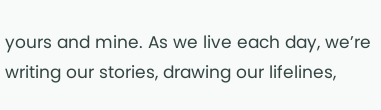yours and mine. As we live each day, we’re writing our stories, drawing our lifelines,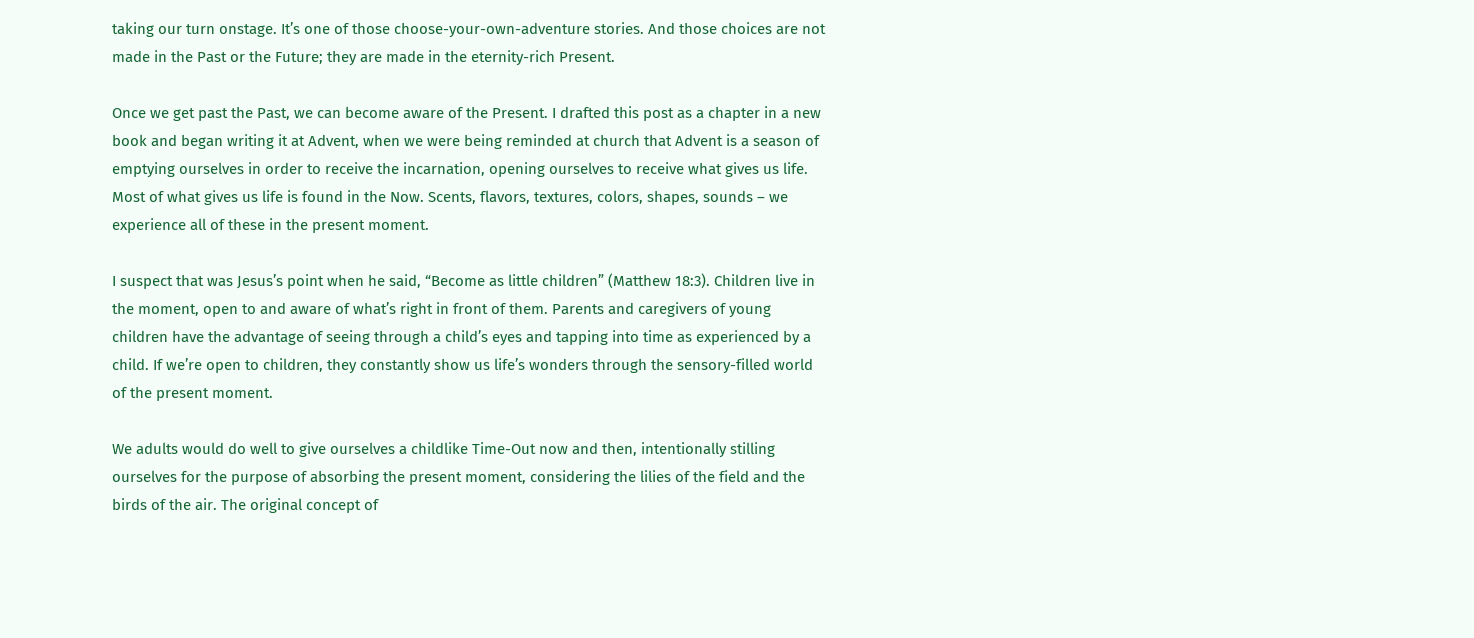taking our turn onstage. It’s one of those choose-your-own-adventure stories. And those choices are not made in the Past or the Future; they are made in the eternity-rich Present.

Once we get past the Past, we can become aware of the Present. I drafted this post as a chapter in a new book and began writing it at Advent, when we were being reminded at church that Advent is a season of emptying ourselves in order to receive the incarnation, opening ourselves to receive what gives us life. Most of what gives us life is found in the Now. Scents, flavors, textures, colors, shapes, sounds – we experience all of these in the present moment.

I suspect that was Jesus’s point when he said, “Become as little children” (Matthew 18:3). Children live in the moment, open to and aware of what’s right in front of them. Parents and caregivers of young children have the advantage of seeing through a child’s eyes and tapping into time as experienced by a child. If we’re open to children, they constantly show us life’s wonders through the sensory-filled world of the present moment.

We adults would do well to give ourselves a childlike Time-Out now and then, intentionally stilling ourselves for the purpose of absorbing the present moment, considering the lilies of the field and the birds of the air. The original concept of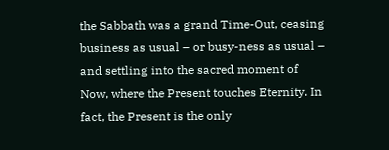the Sabbath was a grand Time-Out, ceasing business as usual – or busy-ness as usual – and settling into the sacred moment of Now, where the Present touches Eternity. In fact, the Present is the only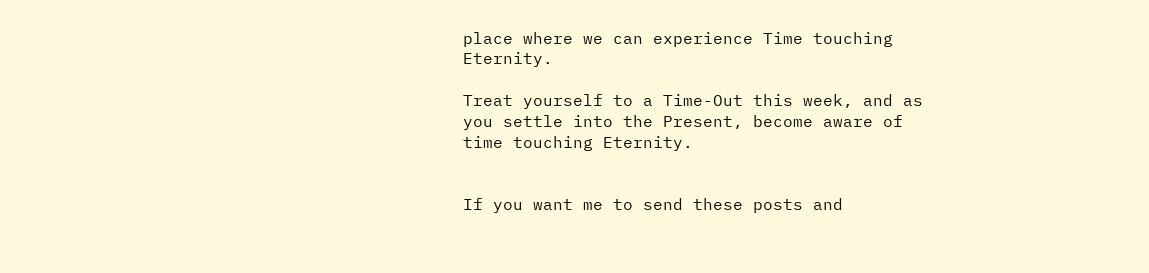place where we can experience Time touching Eternity.

Treat yourself to a Time-Out this week, and as you settle into the Present, become aware of time touching Eternity.


If you want me to send these posts and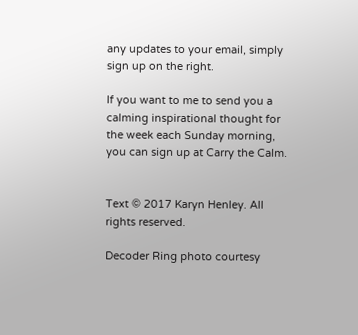any updates to your email, simply sign up on the right.

If you want to me to send you a calming inspirational thought for the week each Sunday morning, you can sign up at Carry the Calm.


Text © 2017 Karyn Henley. All rights reserved.

Decoder Ring photo courtesy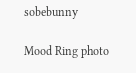sobebunny

Mood Ring photo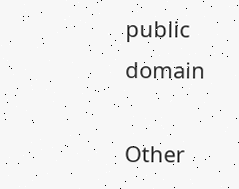public domain

Other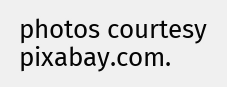photos courtesy pixabay.com.